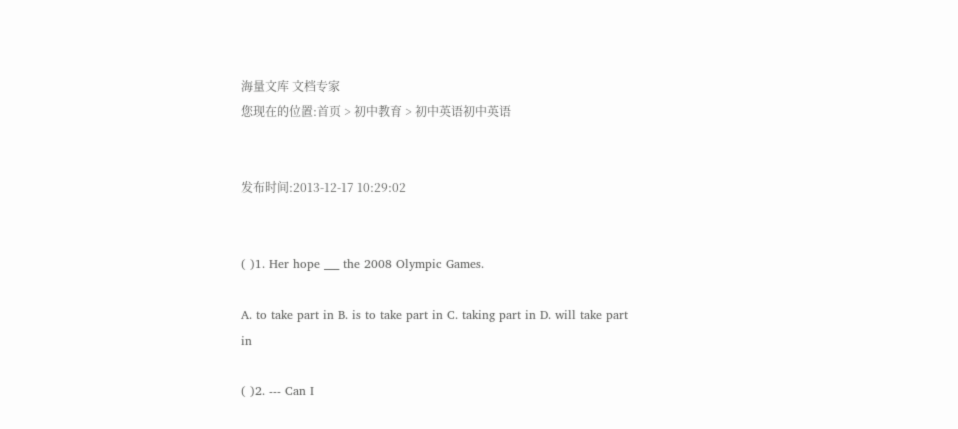海量文库 文档专家
您现在的位置:首页 > 初中教育 > 初中英语初中英语


发布时间:2013-12-17 10:29:02


( )1. Her hope ___ the 2008 Olympic Games.

A. to take part in B. is to take part in C. taking part in D. will take part in

( )2. --- Can I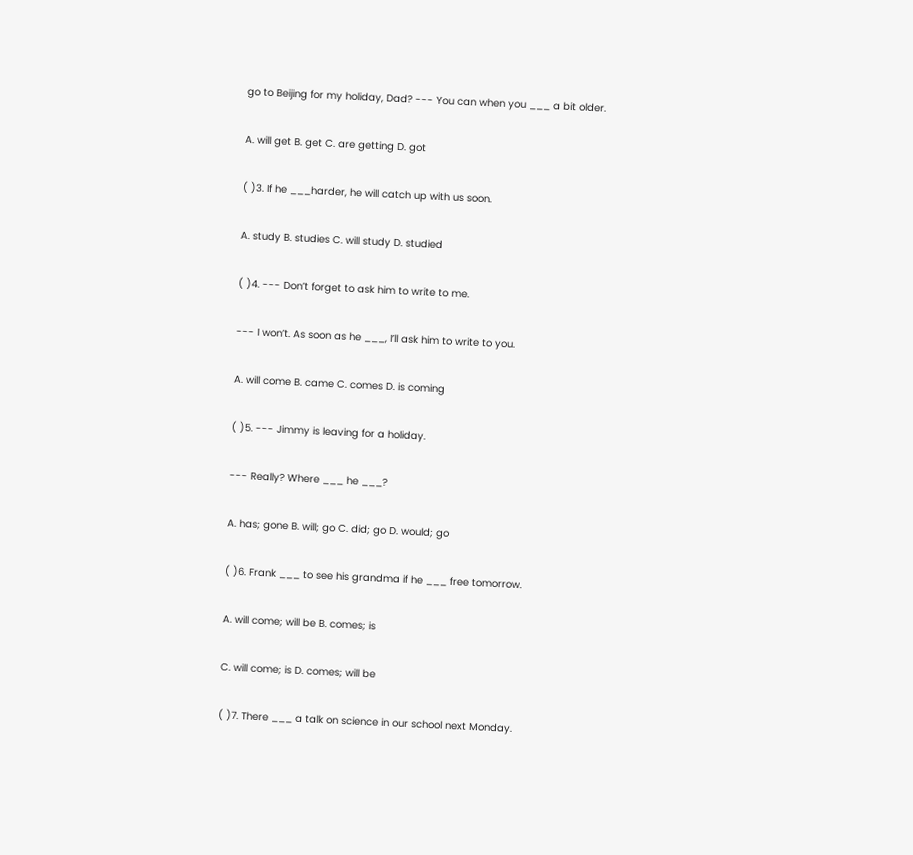go to Beijing for my holiday, Dad? --- You can when you ___ a bit older.

A. will get B. get C. are getting D. got

( )3. If he ___harder, he will catch up with us soon.

A. study B. studies C. will study D. studied

( )4. --- Don’t forget to ask him to write to me.

--- I won’t. As soon as he ___, I’ll ask him to write to you.

A. will come B. came C. comes D. is coming

( )5. --- Jimmy is leaving for a holiday.

--- Really? Where ___ he ___?

A. has; gone B. will; go C. did; go D. would; go

( )6. Frank ___ to see his grandma if he ___ free tomorrow.

A. will come; will be B. comes; is

C. will come; is D. comes; will be

( )7. There ___ a talk on science in our school next Monday.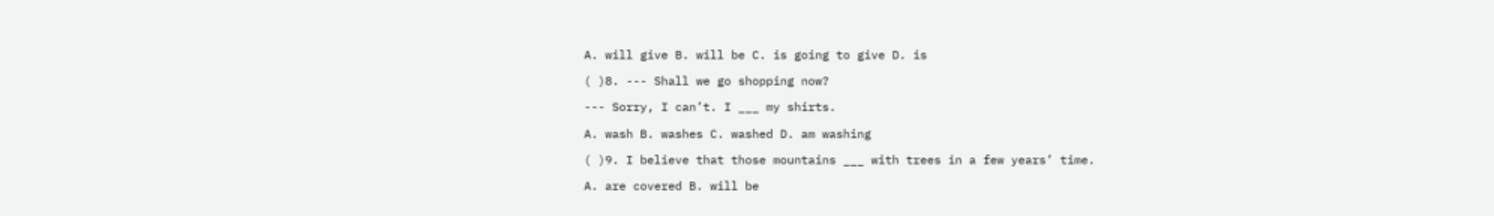A. will give B. will be C. is going to give D. is

( )8. --- Shall we go shopping now?

--- Sorry, I can’t. I ___ my shirts.

A. wash B. washes C. washed D. am washing

( )9. I believe that those mountains ___ with trees in a few years’ time.

A. are covered B. will be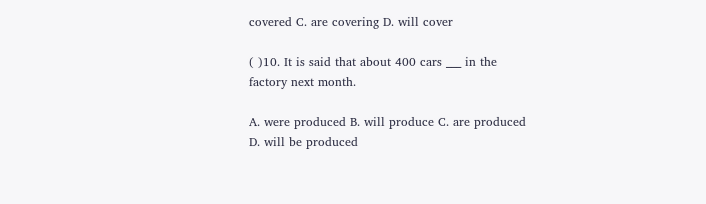covered C. are covering D. will cover

( )10. It is said that about 400 cars ___ in the factory next month.

A. were produced B. will produce C. are produced D. will be produced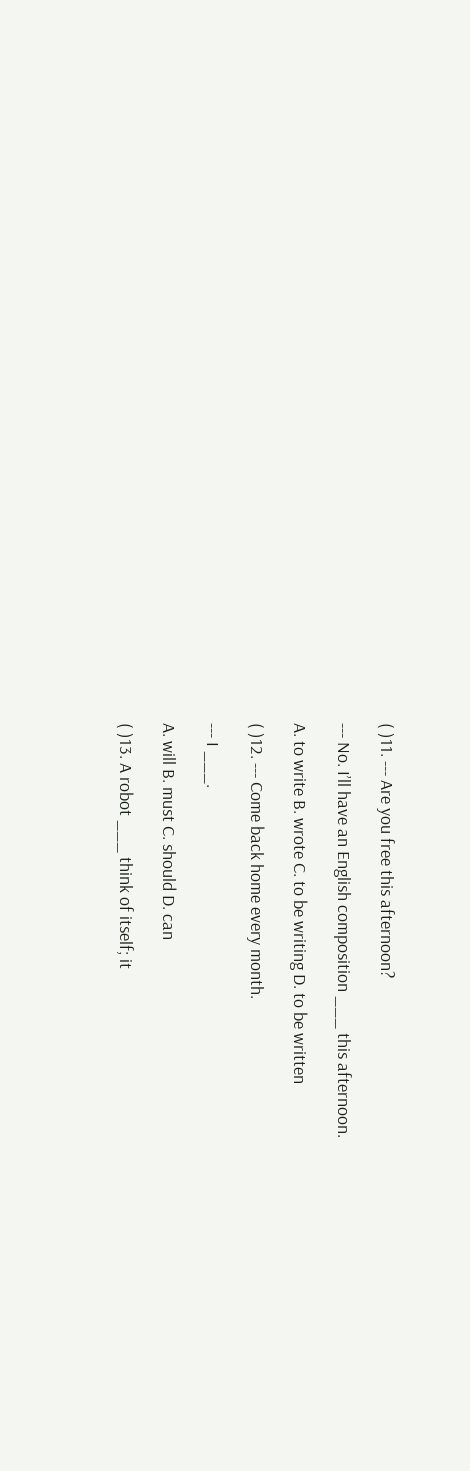( )11. --- Are you free this afternoon?

--- No. I’ll have an English composition ___ this afternoon.

A. to write B. wrote C. to be writing D. to be written

( )12. --- Come back home every month.

--- I ___.

A. will B. must C. should D. can

( )13. A robot ___ think of itself; it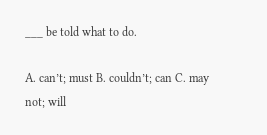___ be told what to do.

A. can’t; must B. couldn’t; can C. may not; will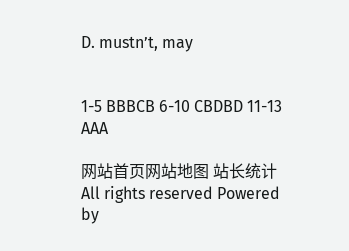D. mustn’t, may


1-5 BBBCB 6-10 CBDBD 11-13 AAA

网站首页网站地图 站长统计
All rights reserved Powered by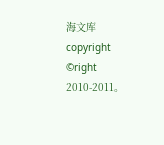海文库
copyright ©right 2010-2011。